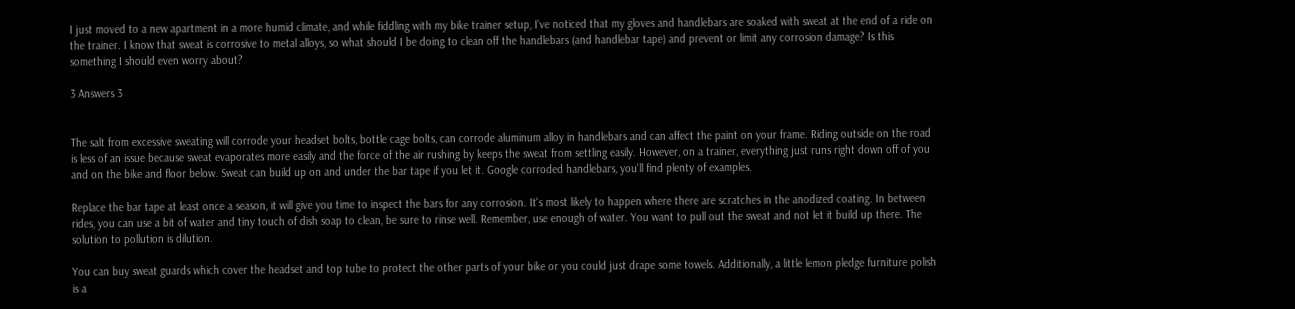I just moved to a new apartment in a more humid climate, and while fiddling with my bike trainer setup, I've noticed that my gloves and handlebars are soaked with sweat at the end of a ride on the trainer. I know that sweat is corrosive to metal alloys, so what should I be doing to clean off the handlebars (and handlebar tape) and prevent or limit any corrosion damage? Is this something I should even worry about?

3 Answers 3


The salt from excessive sweating will corrode your headset bolts, bottle cage bolts, can corrode aluminum alloy in handlebars and can affect the paint on your frame. Riding outside on the road is less of an issue because sweat evaporates more easily and the force of the air rushing by keeps the sweat from settling easily. However, on a trainer, everything just runs right down off of you and on the bike and floor below. Sweat can build up on and under the bar tape if you let it. Google corroded handlebars, you'll find plenty of examples.

Replace the bar tape at least once a season, it will give you time to inspect the bars for any corrosion. It's most likely to happen where there are scratches in the anodized coating. In between rides, you can use a bit of water and tiny touch of dish soap to clean, be sure to rinse well. Remember, use enough of water. You want to pull out the sweat and not let it build up there. The solution to pollution is dilution.

You can buy sweat guards which cover the headset and top tube to protect the other parts of your bike or you could just drape some towels. Additionally, a little lemon pledge furniture polish is a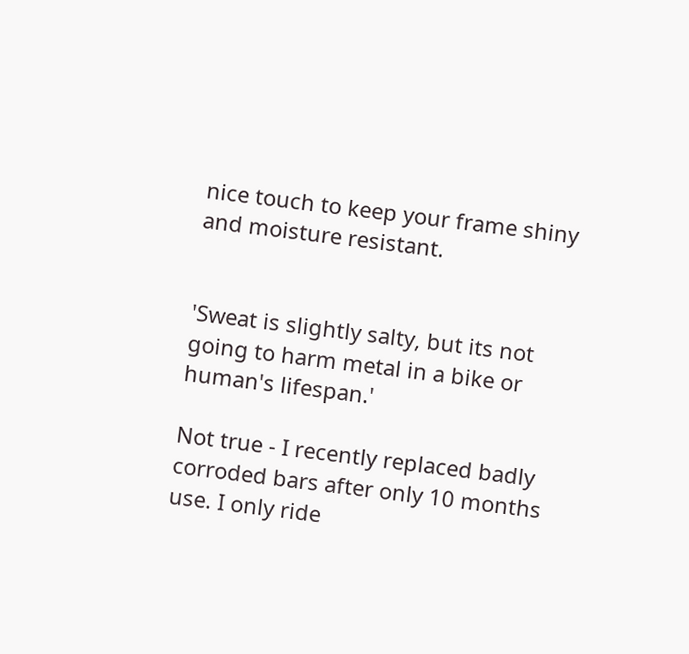nice touch to keep your frame shiny and moisture resistant.


'Sweat is slightly salty, but its not going to harm metal in a bike or human's lifespan.'

Not true - I recently replaced badly corroded bars after only 10 months use. I only ride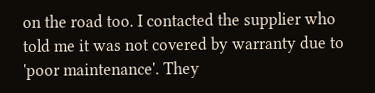on the road too. I contacted the supplier who told me it was not covered by warranty due to 'poor maintenance'. They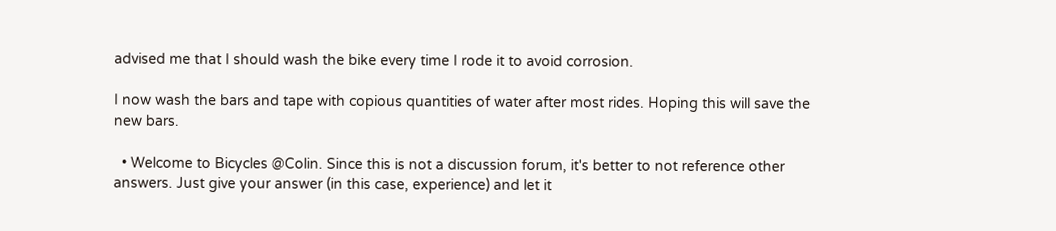advised me that I should wash the bike every time I rode it to avoid corrosion.

I now wash the bars and tape with copious quantities of water after most rides. Hoping this will save the new bars.

  • Welcome to Bicycles @Colin. Since this is not a discussion forum, it's better to not reference other answers. Just give your answer (in this case, experience) and let it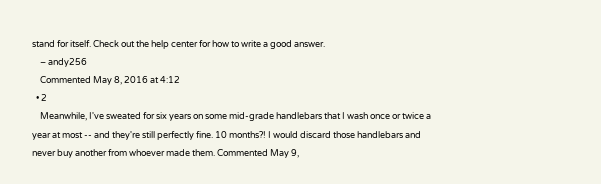stand for itself. Check out the help center for how to write a good answer.
    – andy256
    Commented May 8, 2016 at 4:12
  • 2
    Meanwhile, I've sweated for six years on some mid-grade handlebars that I wash once or twice a year at most -- and they're still perfectly fine. 10 months?! I would discard those handlebars and never buy another from whoever made them. Commented May 9,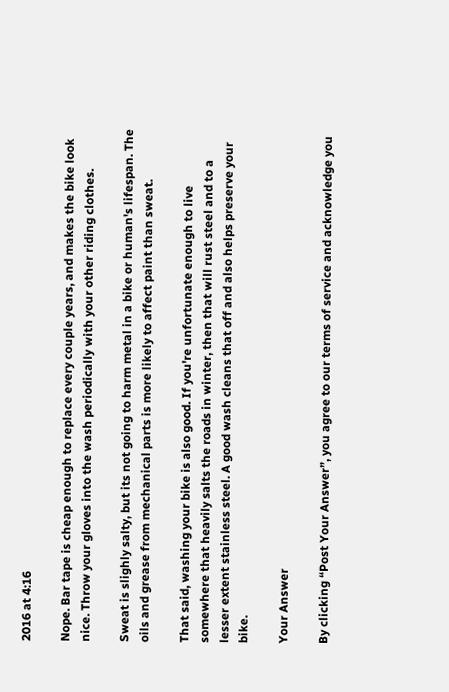2016 at 4:16

Nope. Bar tape is cheap enough to replace every couple years, and makes the bike look nice. Throw your gloves into the wash periodically with your other riding clothes.

Sweat is slighly salty, but its not going to harm metal in a bike or human's lifespan. The oils and grease from mechanical parts is more likely to affect paint than sweat.

That said, washing your bike is also good. If you're unfortunate enough to live somewhere that heavily salts the roads in winter, then that will rust steel and to a lesser extent stainless steel. A good wash cleans that off and also helps preserve your bike.

Your Answer

By clicking “Post Your Answer”, you agree to our terms of service and acknowledge you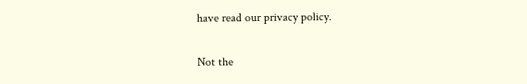have read our privacy policy.

Not the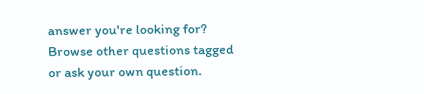answer you're looking for? Browse other questions tagged or ask your own question.